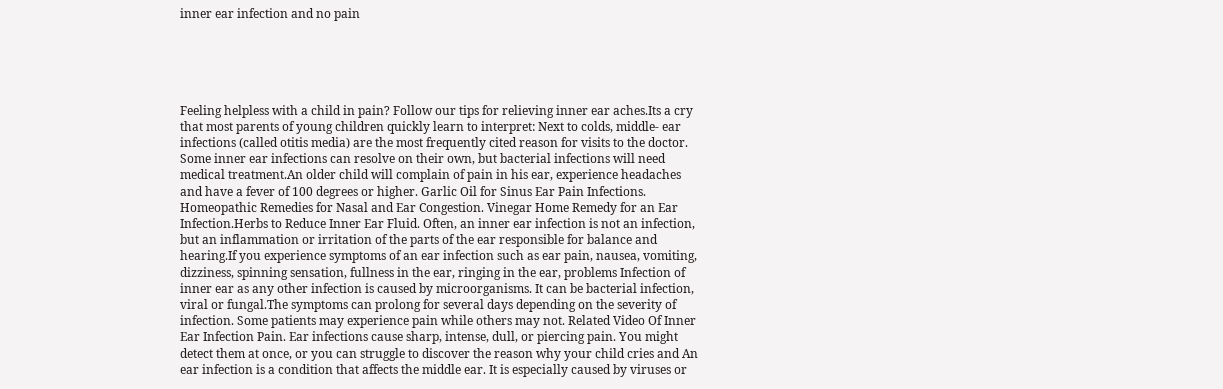inner ear infection and no pain





Feeling helpless with a child in pain? Follow our tips for relieving inner ear aches.Its a cry that most parents of young children quickly learn to interpret: Next to colds, middle- ear infections (called otitis media) are the most frequently cited reason for visits to the doctor. Some inner ear infections can resolve on their own, but bacterial infections will need medical treatment.An older child will complain of pain in his ear, experience headaches and have a fever of 100 degrees or higher. Garlic Oil for Sinus Ear Pain Infections. Homeopathic Remedies for Nasal and Ear Congestion. Vinegar Home Remedy for an Ear Infection.Herbs to Reduce Inner Ear Fluid. Often, an inner ear infection is not an infection, but an inflammation or irritation of the parts of the ear responsible for balance and hearing.If you experience symptoms of an ear infection such as ear pain, nausea, vomiting, dizziness, spinning sensation, fullness in the ear, ringing in the ear, problems Infection of inner ear as any other infection is caused by microorganisms. It can be bacterial infection, viral or fungal.The symptoms can prolong for several days depending on the severity of infection. Some patients may experience pain while others may not. Related Video Of Inner Ear Infection Pain. Ear infections cause sharp, intense, dull, or piercing pain. You might detect them at once, or you can struggle to discover the reason why your child cries and An ear infection is a condition that affects the middle ear. It is especially caused by viruses or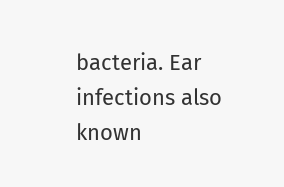bacteria. Ear infections also known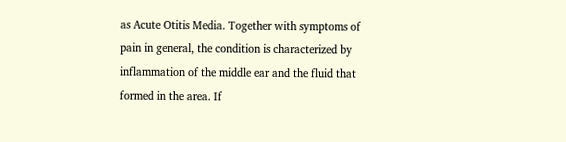as Acute Otitis Media. Together with symptoms of pain in general, the condition is characterized by inflammation of the middle ear and the fluid that formed in the area. If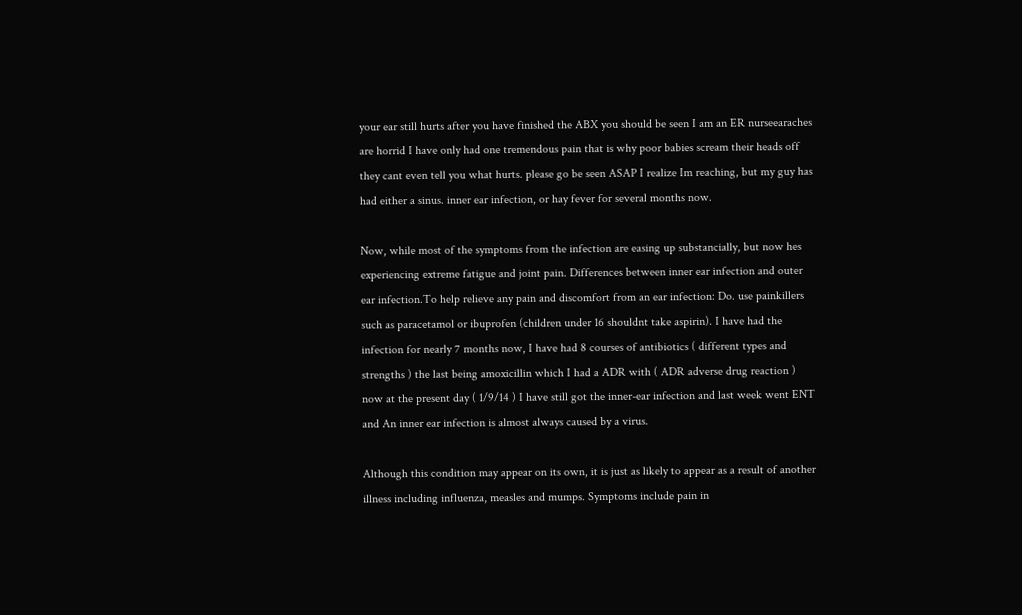your ear still hurts after you have finished the ABX you should be seen I am an ER nurseearaches are horrid I have only had one tremendous pain that is why poor babies scream their heads off they cant even tell you what hurts. please go be seen ASAP I realize Im reaching, but my guy has had either a sinus. inner ear infection, or hay fever for several months now.

Now, while most of the symptoms from the infection are easing up substancially, but now hes experiencing extreme fatigue and joint pain. Differences between inner ear infection and outer ear infection.To help relieve any pain and discomfort from an ear infection: Do. use painkillers such as paracetamol or ibuprofen (children under 16 shouldnt take aspirin). I have had the infection for nearly 7 months now, I have had 8 courses of antibiotics ( different types and strengths ) the last being amoxicillin which I had a ADR with ( ADR adverse drug reaction ) now at the present day ( 1/9/14 ) I have still got the inner-ear infection and last week went ENT and An inner ear infection is almost always caused by a virus.

Although this condition may appear on its own, it is just as likely to appear as a result of another illness including influenza, measles and mumps. Symptoms include pain in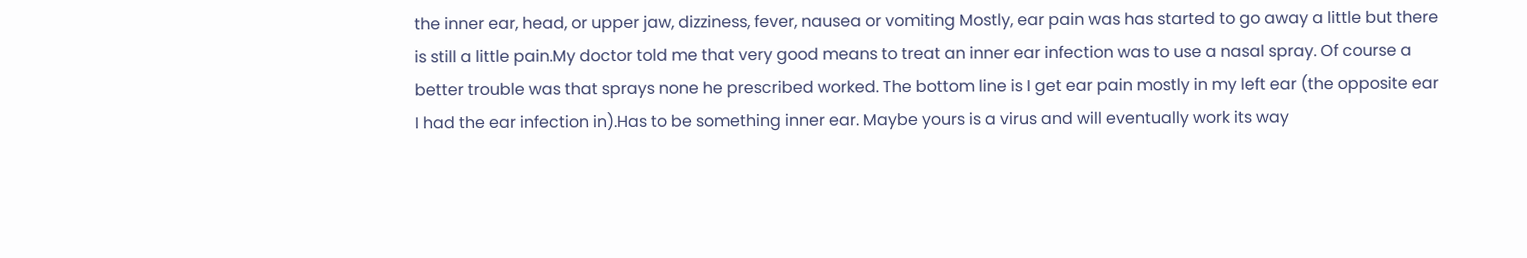the inner ear, head, or upper jaw, dizziness, fever, nausea or vomiting Mostly, ear pain was has started to go away a little but there is still a little pain.My doctor told me that very good means to treat an inner ear infection was to use a nasal spray. Of course a better trouble was that sprays none he prescribed worked. The bottom line is I get ear pain mostly in my left ear (the opposite ear I had the ear infection in).Has to be something inner ear. Maybe yours is a virus and will eventually work its way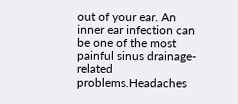out of your ear. An inner ear infection can be one of the most painful sinus drainage-related problems.Headaches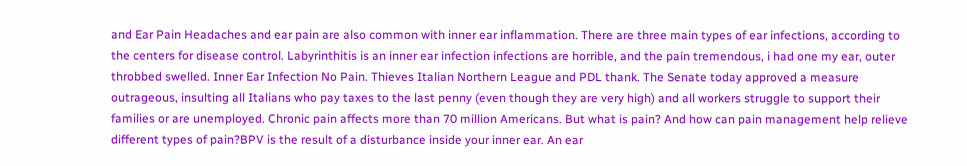and Ear Pain Headaches and ear pain are also common with inner ear inflammation. There are three main types of ear infections, according to the centers for disease control. Labyrinthitis is an inner ear infection infections are horrible, and the pain tremendous, i had one my ear, outer throbbed swelled. Inner Ear Infection No Pain. Thieves Italian Northern League and PDL thank. The Senate today approved a measure outrageous, insulting all Italians who pay taxes to the last penny (even though they are very high) and all workers struggle to support their families or are unemployed. Chronic pain affects more than 70 million Americans. But what is pain? And how can pain management help relieve different types of pain?BPV is the result of a disturbance inside your inner ear. An ear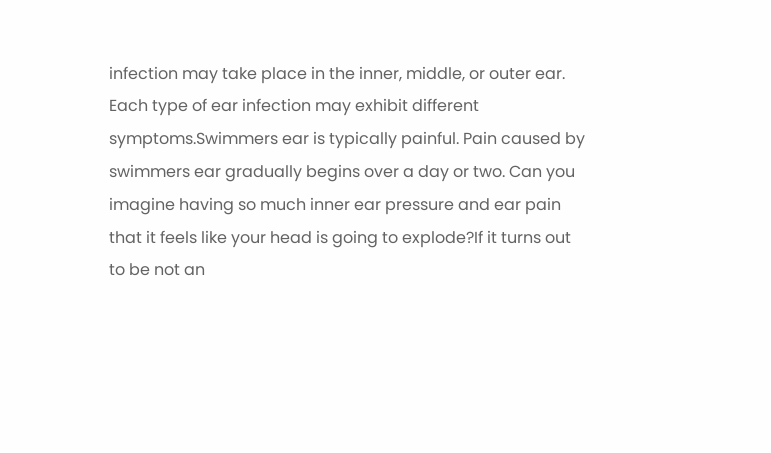infection may take place in the inner, middle, or outer ear. Each type of ear infection may exhibit different symptoms.Swimmers ear is typically painful. Pain caused by swimmers ear gradually begins over a day or two. Can you imagine having so much inner ear pressure and ear pain that it feels like your head is going to explode?If it turns out to be not an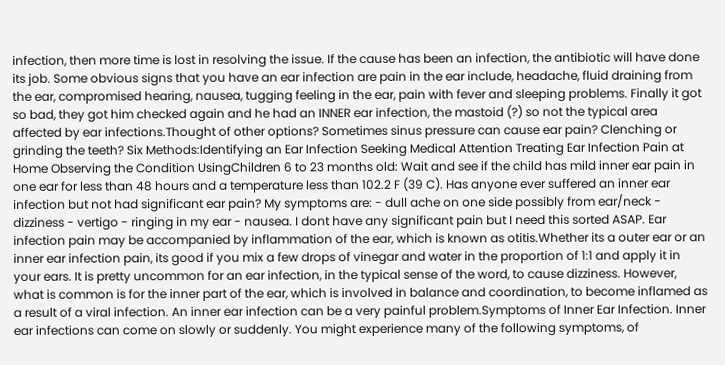infection, then more time is lost in resolving the issue. If the cause has been an infection, the antibiotic will have done its job. Some obvious signs that you have an ear infection are pain in the ear include, headache, fluid draining from the ear, compromised hearing, nausea, tugging feeling in the ear, pain with fever and sleeping problems. Finally it got so bad, they got him checked again and he had an INNER ear infection, the mastoid (?) so not the typical area affected by ear infections.Thought of other options? Sometimes sinus pressure can cause ear pain? Clenching or grinding the teeth? Six Methods:Identifying an Ear Infection Seeking Medical Attention Treating Ear Infection Pain at Home Observing the Condition UsingChildren 6 to 23 months old: Wait and see if the child has mild inner ear pain in one ear for less than 48 hours and a temperature less than 102.2 F (39 C). Has anyone ever suffered an inner ear infection but not had significant ear pain? My symptoms are: - dull ache on one side possibly from ear/neck - dizziness - vertigo - ringing in my ear - nausea. I dont have any significant pain but I need this sorted ASAP. Ear infection pain may be accompanied by inflammation of the ear, which is known as otitis.Whether its a outer ear or an inner ear infection pain, its good if you mix a few drops of vinegar and water in the proportion of 1:1 and apply it in your ears. It is pretty uncommon for an ear infection, in the typical sense of the word, to cause dizziness. However, what is common is for the inner part of the ear, which is involved in balance and coordination, to become inflamed as a result of a viral infection. An inner ear infection can be a very painful problem.Symptoms of Inner Ear Infection. Inner ear infections can come on slowly or suddenly. You might experience many of the following symptoms, of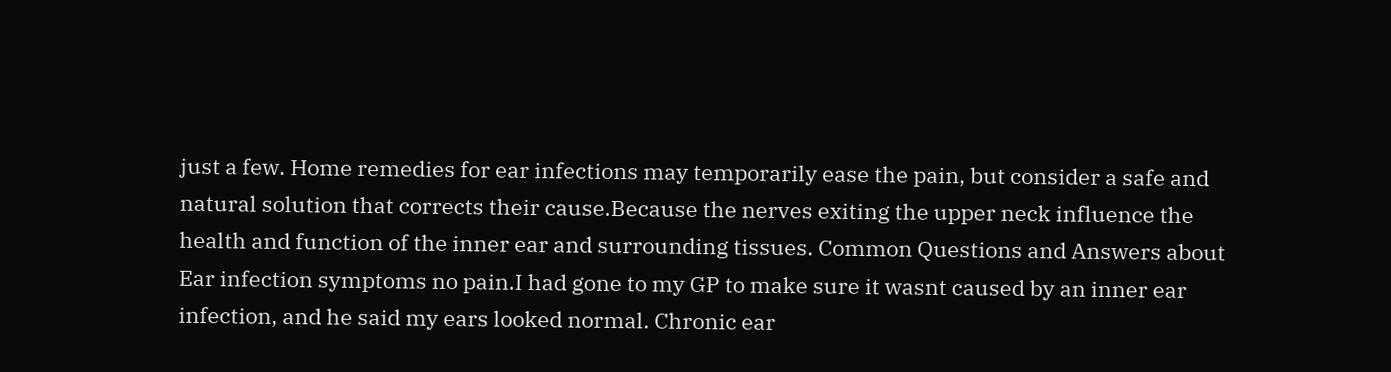just a few. Home remedies for ear infections may temporarily ease the pain, but consider a safe and natural solution that corrects their cause.Because the nerves exiting the upper neck influence the health and function of the inner ear and surrounding tissues. Common Questions and Answers about Ear infection symptoms no pain.I had gone to my GP to make sure it wasnt caused by an inner ear infection, and he said my ears looked normal. Chronic ear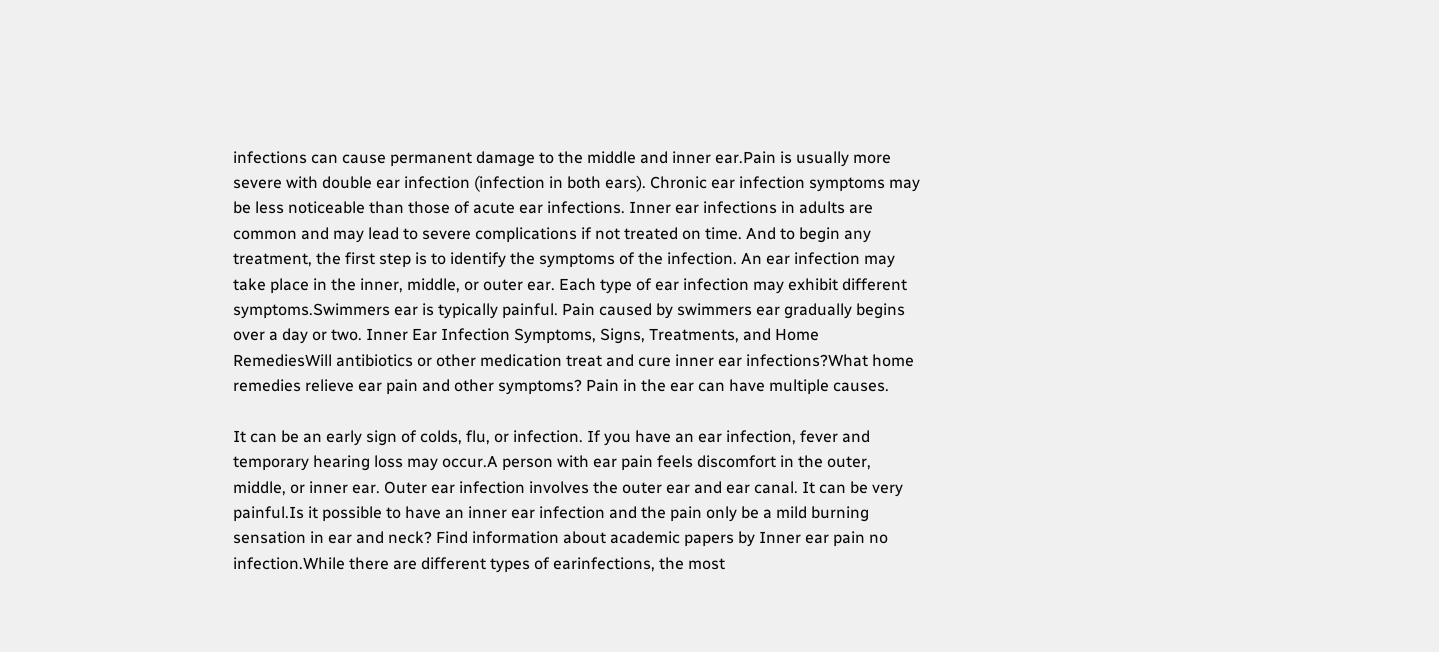infections can cause permanent damage to the middle and inner ear.Pain is usually more severe with double ear infection (infection in both ears). Chronic ear infection symptoms may be less noticeable than those of acute ear infections. Inner ear infections in adults are common and may lead to severe complications if not treated on time. And to begin any treatment, the first step is to identify the symptoms of the infection. An ear infection may take place in the inner, middle, or outer ear. Each type of ear infection may exhibit different symptoms.Swimmers ear is typically painful. Pain caused by swimmers ear gradually begins over a day or two. Inner Ear Infection Symptoms, Signs, Treatments, and Home RemediesWill antibiotics or other medication treat and cure inner ear infections?What home remedies relieve ear pain and other symptoms? Pain in the ear can have multiple causes.

It can be an early sign of colds, flu, or infection. If you have an ear infection, fever and temporary hearing loss may occur.A person with ear pain feels discomfort in the outer, middle, or inner ear. Outer ear infection involves the outer ear and ear canal. It can be very painful.Is it possible to have an inner ear infection and the pain only be a mild burning sensation in ear and neck? Find information about academic papers by Inner ear pain no infection.While there are different types of earinfections, the most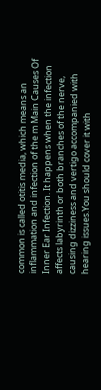common is called otitis media, which means an inflammation and infection of the m Main Causes Of Inner Ear Infection. It happens when the infection affects labyrinth or both branches of the nerve, causing dizziness and vertigo accompanied with hearing issues.You should cover it with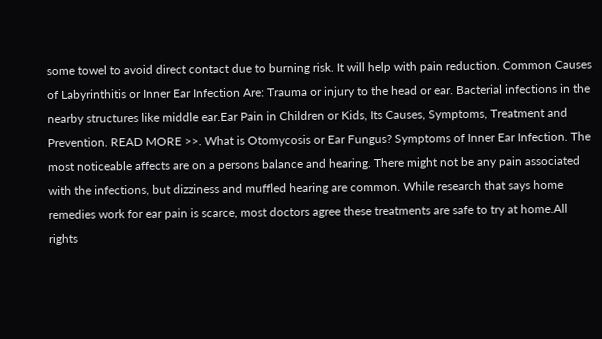some towel to avoid direct contact due to burning risk. It will help with pain reduction. Common Causes of Labyrinthitis or Inner Ear Infection Are: Trauma or injury to the head or ear. Bacterial infections in the nearby structures like middle ear.Ear Pain in Children or Kids, Its Causes, Symptoms, Treatment and Prevention. READ MORE >>. What is Otomycosis or Ear Fungus? Symptoms of Inner Ear Infection. The most noticeable affects are on a persons balance and hearing. There might not be any pain associated with the infections, but dizziness and muffled hearing are common. While research that says home remedies work for ear pain is scarce, most doctors agree these treatments are safe to try at home.All rights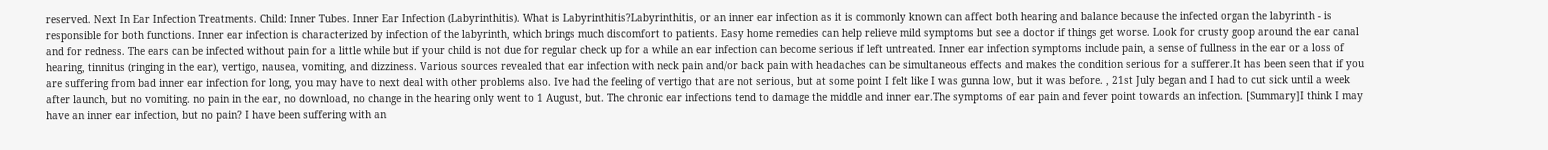reserved. Next In Ear Infection Treatments. Child: Inner Tubes. Inner Ear Infection (Labyrinthitis). What is Labyrinthitis?Labyrinthitis, or an inner ear infection as it is commonly known can affect both hearing and balance because the infected organ the labyrinth - is responsible for both functions. Inner ear infection is characterized by infection of the labyrinth, which brings much discomfort to patients. Easy home remedies can help relieve mild symptoms but see a doctor if things get worse. Look for crusty goop around the ear canal and for redness. The ears can be infected without pain for a little while but if your child is not due for regular check up for a while an ear infection can become serious if left untreated. Inner ear infection symptoms include pain, a sense of fullness in the ear or a loss of hearing, tinnitus (ringing in the ear), vertigo, nausea, vomiting, and dizziness. Various sources revealed that ear infection with neck pain and/or back pain with headaches can be simultaneous effects and makes the condition serious for a sufferer.It has been seen that if you are suffering from bad inner ear infection for long, you may have to next deal with other problems also. Ive had the feeling of vertigo that are not serious, but at some point I felt like I was gunna low, but it was before. , 21st July began and I had to cut sick until a week after launch, but no vomiting. no pain in the ear, no download, no change in the hearing only went to 1 August, but. The chronic ear infections tend to damage the middle and inner ear.The symptoms of ear pain and fever point towards an infection. [Summary]I think I may have an inner ear infection, but no pain? I have been suffering with an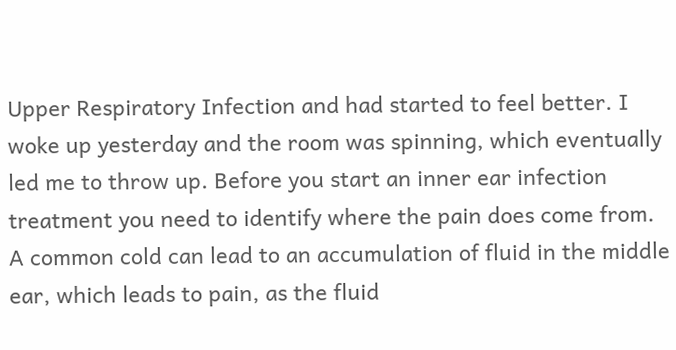Upper Respiratory Infection and had started to feel better. I woke up yesterday and the room was spinning, which eventually led me to throw up. Before you start an inner ear infection treatment you need to identify where the pain does come from. A common cold can lead to an accumulation of fluid in the middle ear, which leads to pain, as the fluid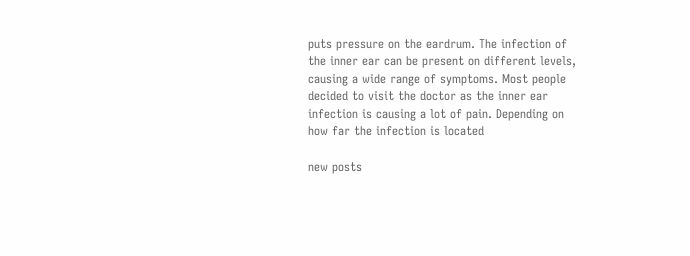puts pressure on the eardrum. The infection of the inner ear can be present on different levels, causing a wide range of symptoms. Most people decided to visit the doctor as the inner ear infection is causing a lot of pain. Depending on how far the infection is located

new posts